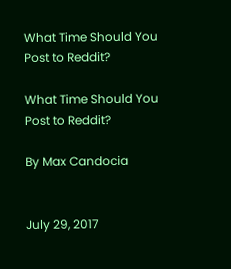What Time Should You Post to Reddit?

What Time Should You Post to Reddit?

By Max Candocia


July 29, 2017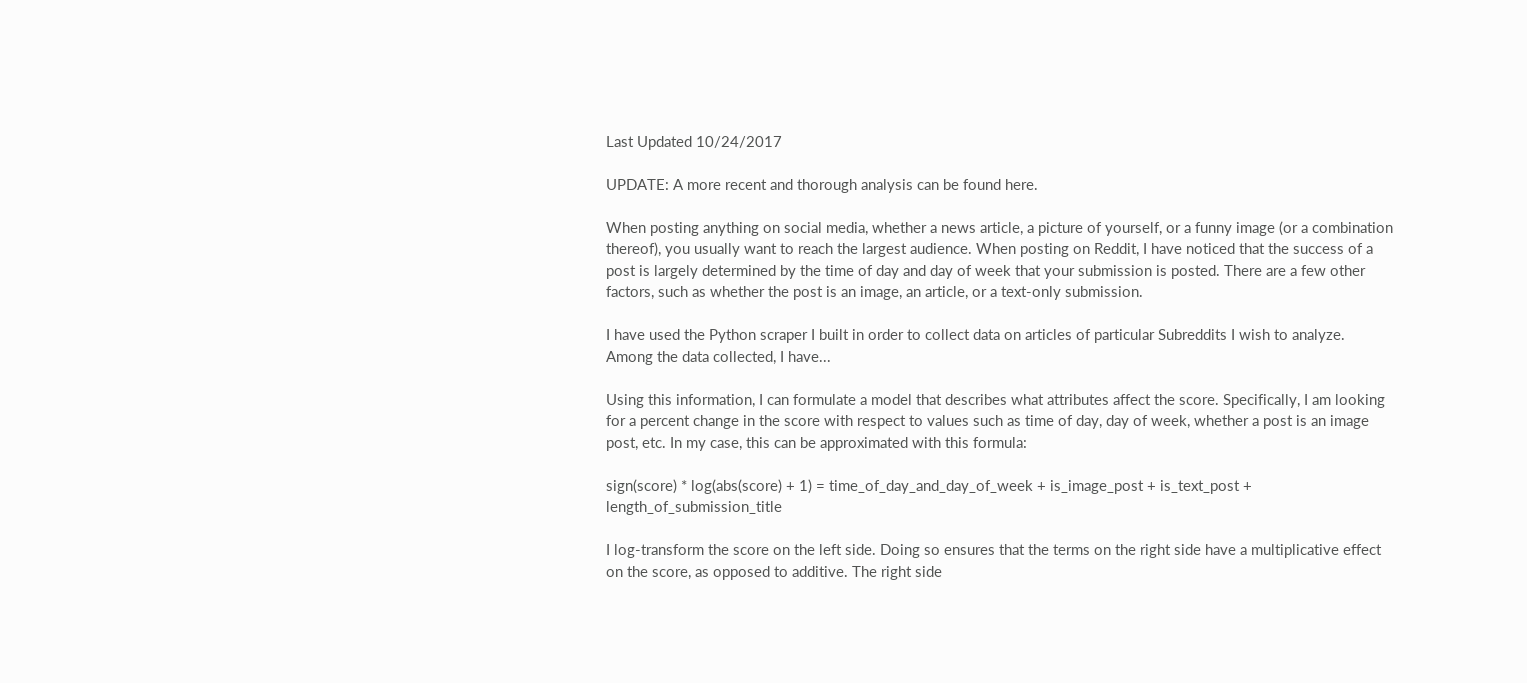Last Updated 10/24/2017

UPDATE: A more recent and thorough analysis can be found here.

When posting anything on social media, whether a news article, a picture of yourself, or a funny image (or a combination thereof), you usually want to reach the largest audience. When posting on Reddit, I have noticed that the success of a post is largely determined by the time of day and day of week that your submission is posted. There are a few other factors, such as whether the post is an image, an article, or a text-only submission.

I have used the Python scraper I built in order to collect data on articles of particular Subreddits I wish to analyze. Among the data collected, I have...

Using this information, I can formulate a model that describes what attributes affect the score. Specifically, I am looking for a percent change in the score with respect to values such as time of day, day of week, whether a post is an image post, etc. In my case, this can be approximated with this formula:

sign(score) * log(abs(score) + 1) = time_of_day_and_day_of_week + is_image_post + is_text_post + length_of_submission_title

I log-transform the score on the left side. Doing so ensures that the terms on the right side have a multiplicative effect on the score, as opposed to additive. The right side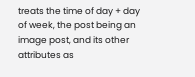treats the time of day + day of week, the post being an image post, and its other attributes as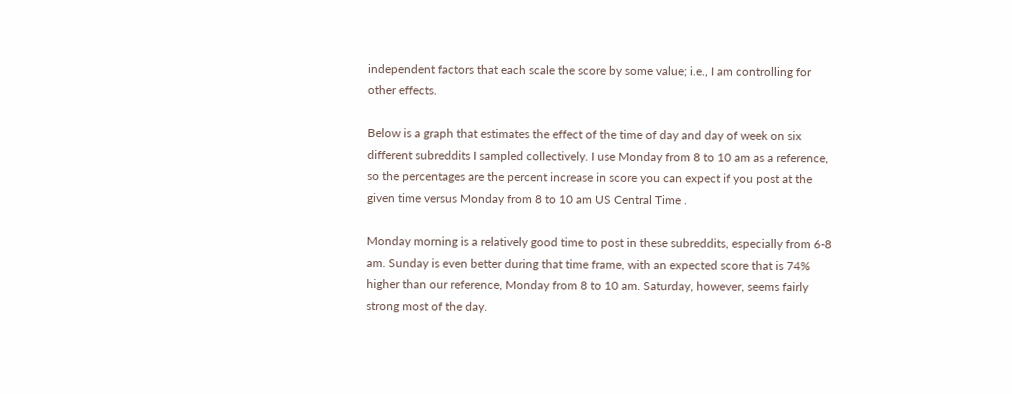independent factors that each scale the score by some value; i.e., I am controlling for other effects.

Below is a graph that estimates the effect of the time of day and day of week on six different subreddits I sampled collectively. I use Monday from 8 to 10 am as a reference, so the percentages are the percent increase in score you can expect if you post at the given time versus Monday from 8 to 10 am US Central Time .

Monday morning is a relatively good time to post in these subreddits, especially from 6-8 am. Sunday is even better during that time frame, with an expected score that is 74% higher than our reference, Monday from 8 to 10 am. Saturday, however, seems fairly strong most of the day.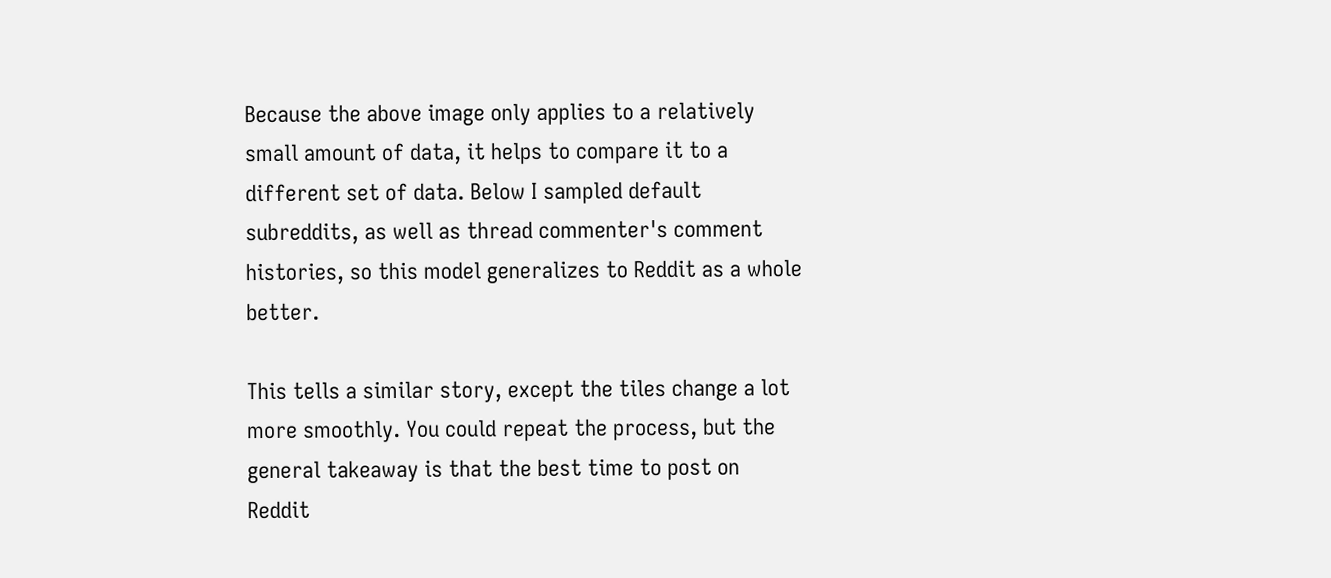Because the above image only applies to a relatively small amount of data, it helps to compare it to a different set of data. Below I sampled default subreddits, as well as thread commenter's comment histories, so this model generalizes to Reddit as a whole better.

This tells a similar story, except the tiles change a lot more smoothly. You could repeat the process, but the general takeaway is that the best time to post on Reddit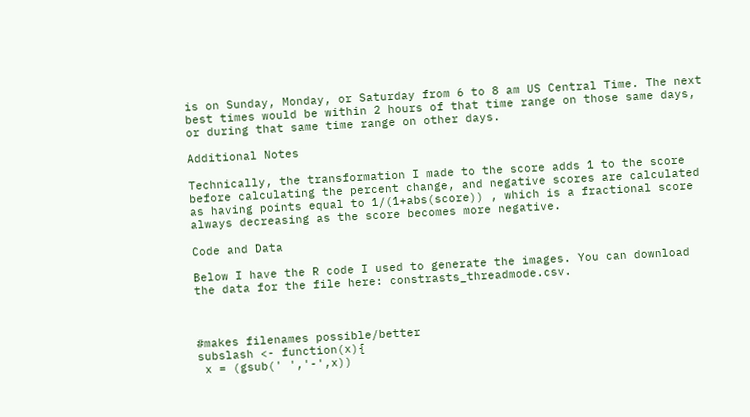is on Sunday, Monday, or Saturday from 6 to 8 am US Central Time. The next best times would be within 2 hours of that time range on those same days, or during that same time range on other days.

Additional Notes

Technically, the transformation I made to the score adds 1 to the score before calculating the percent change, and negative scores are calculated as having points equal to 1/(1+abs(score)) , which is a fractional score always decreasing as the score becomes more negative.

Code and Data

Below I have the R code I used to generate the images. You can download the data for the file here: constrasts_threadmode.csv.



#makes filenames possible/better
subslash <- function(x){
 x = (gsub(' ','-',x))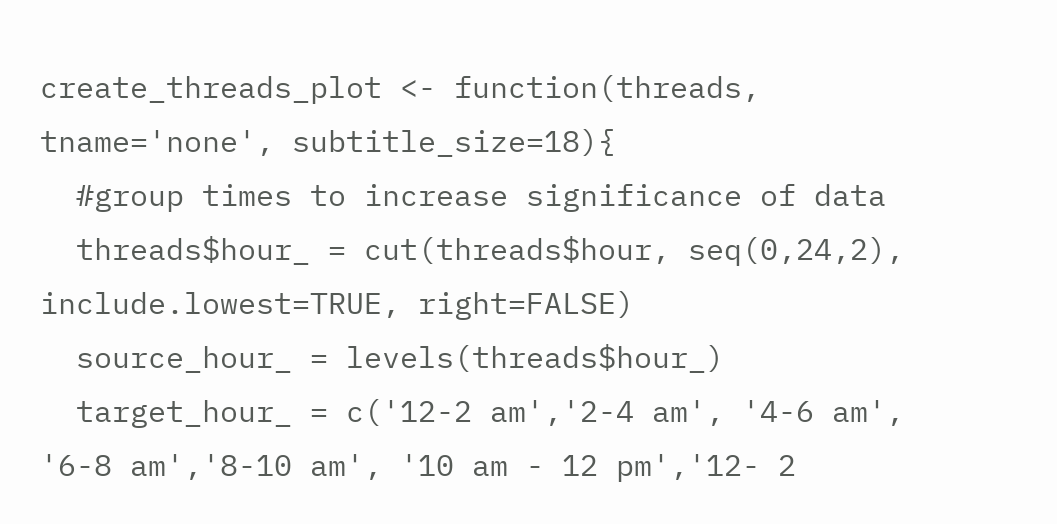create_threads_plot <- function(threads, tname='none', subtitle_size=18){
  #group times to increase significance of data
  threads$hour_ = cut(threads$hour, seq(0,24,2), include.lowest=TRUE, right=FALSE)
  source_hour_ = levels(threads$hour_)
  target_hour_ = c('12-2 am','2-4 am', '4-6 am', '6-8 am','8-10 am', '10 am - 12 pm','12- 2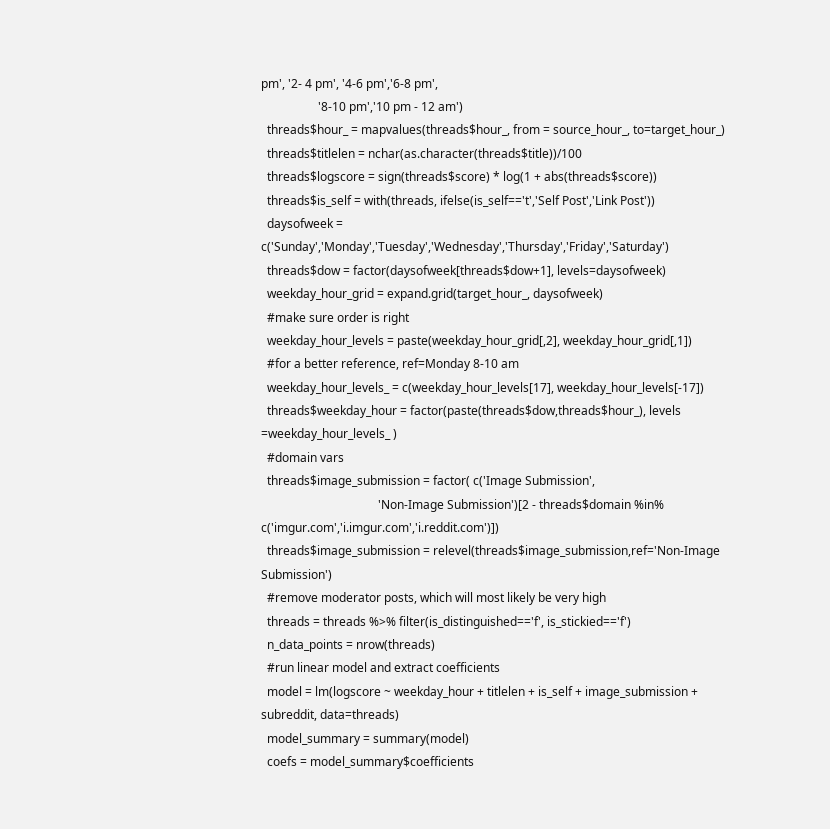pm', '2- 4 pm', '4-6 pm','6-8 pm',
                   '8-10 pm','10 pm - 12 am')
  threads$hour_ = mapvalues(threads$hour_, from = source_hour_, to=target_hour_)
  threads$titlelen = nchar(as.character(threads$title))/100
  threads$logscore = sign(threads$score) * log(1 + abs(threads$score))
  threads$is_self = with(threads, ifelse(is_self=='t','Self Post','Link Post'))
  daysofweek = c('Sunday','Monday','Tuesday','Wednesday','Thursday','Friday','Saturday')
  threads$dow = factor(daysofweek[threads$dow+1], levels=daysofweek)
  weekday_hour_grid = expand.grid(target_hour_, daysofweek)
  #make sure order is right
  weekday_hour_levels = paste(weekday_hour_grid[,2], weekday_hour_grid[,1])
  #for a better reference, ref=Monday 8-10 am
  weekday_hour_levels_ = c(weekday_hour_levels[17], weekday_hour_levels[-17])
  threads$weekday_hour = factor(paste(threads$dow,threads$hour_), levels =weekday_hour_levels_ )
  #domain vars
  threads$image_submission = factor( c('Image Submission',
                                       'Non-Image Submission')[2 - threads$domain %in% c('imgur.com','i.imgur.com','i.reddit.com')])
  threads$image_submission = relevel(threads$image_submission,ref='Non-Image Submission')
  #remove moderator posts, which will most likely be very high
  threads = threads %>% filter(is_distinguished=='f', is_stickied=='f')
  n_data_points = nrow(threads)
  #run linear model and extract coefficients
  model = lm(logscore ~ weekday_hour + titlelen + is_self + image_submission + subreddit, data=threads)
  model_summary = summary(model)
  coefs = model_summary$coefficients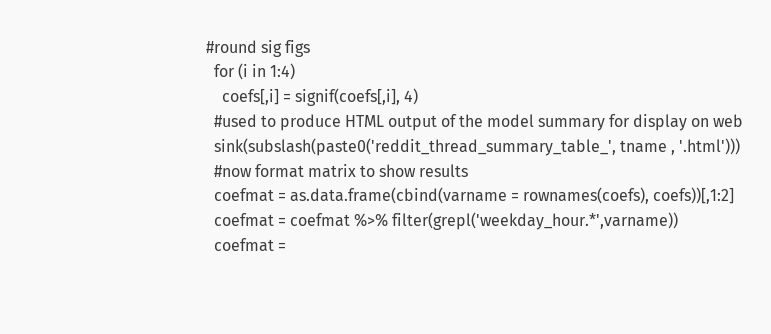#round sig figs
  for (i in 1:4)
    coefs[,i] = signif(coefs[,i], 4)
  #used to produce HTML output of the model summary for display on web
  sink(subslash(paste0('reddit_thread_summary_table_', tname , '.html')))
  #now format matrix to show results
  coefmat = as.data.frame(cbind(varname = rownames(coefs), coefs))[,1:2]
  coefmat = coefmat %>% filter(grepl('weekday_hour.*',varname))
  coefmat =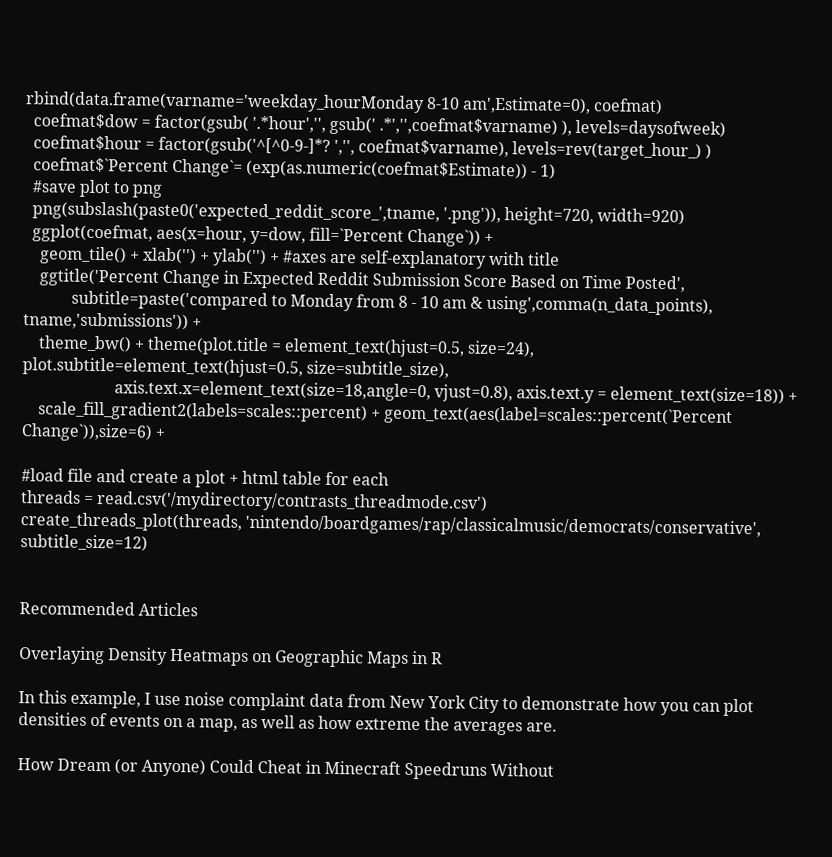rbind(data.frame(varname='weekday_hourMonday 8-10 am',Estimate=0), coefmat)
  coefmat$dow = factor(gsub( '.*hour','', gsub(' .*','',coefmat$varname) ), levels=daysofweek)
  coefmat$hour = factor(gsub('^[^0-9-]*? ','', coefmat$varname), levels=rev(target_hour_) )
  coefmat$`Percent Change`= (exp(as.numeric(coefmat$Estimate)) - 1)
  #save plot to png
  png(subslash(paste0('expected_reddit_score_',tname, '.png')), height=720, width=920)
  ggplot(coefmat, aes(x=hour, y=dow, fill=`Percent Change`)) +
    geom_tile() + xlab('') + ylab('') + #axes are self-explanatory with title
    ggtitle('Percent Change in Expected Reddit Submission Score Based on Time Posted',
            subtitle=paste('compared to Monday from 8 - 10 am & using',comma(n_data_points), tname,'submissions')) +
    theme_bw() + theme(plot.title = element_text(hjust=0.5, size=24), plot.subtitle=element_text(hjust=0.5, size=subtitle_size),
                       axis.text.x=element_text(size=18,angle=0, vjust=0.8), axis.text.y = element_text(size=18)) +
    scale_fill_gradient2(labels=scales::percent) + geom_text(aes(label=scales::percent(`Percent Change`)),size=6) +

#load file and create a plot + html table for each
threads = read.csv('/mydirectory/contrasts_threadmode.csv')
create_threads_plot(threads, 'nintendo/boardgames/rap/classicalmusic/democrats/conservative', subtitle_size=12)


Recommended Articles

Overlaying Density Heatmaps on Geographic Maps in R

In this example, I use noise complaint data from New York City to demonstrate how you can plot densities of events on a map, as well as how extreme the averages are.

How Dream (or Anyone) Could Cheat in Minecraft Speedruns Without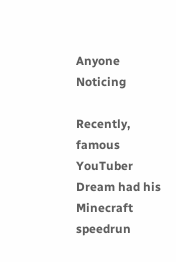Anyone Noticing

Recently, famous YouTuber Dream had his Minecraft speedrun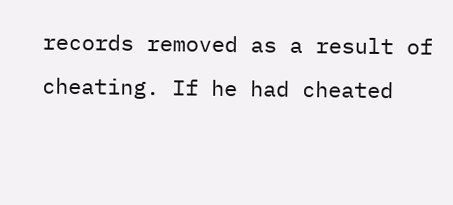records removed as a result of cheating. If he had cheated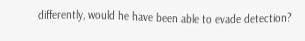differently, would he have been able to evade detection?